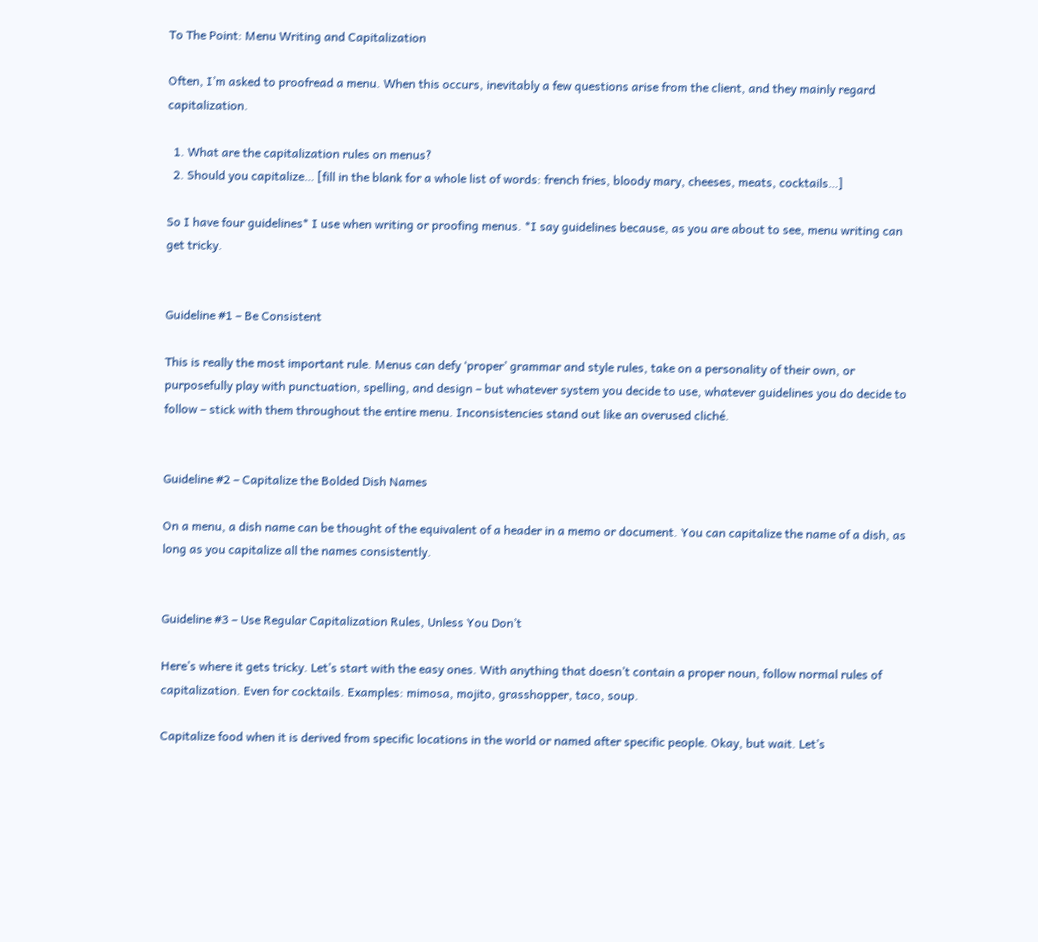To The Point: Menu Writing and Capitalization

Often, I’m asked to proofread a menu. When this occurs, inevitably a few questions arise from the client, and they mainly regard capitalization.

  1. What are the capitalization rules on menus?
  2. Should you capitalize… [fill in the blank for a whole list of words: french fries, bloody mary, cheeses, meats, cocktails…]

So I have four guidelines* I use when writing or proofing menus. *I say guidelines because, as you are about to see, menu writing can get tricky.


Guideline #1 – Be Consistent

This is really the most important rule. Menus can defy ‘proper’ grammar and style rules, take on a personality of their own, or purposefully play with punctuation, spelling, and design – but whatever system you decide to use, whatever guidelines you do decide to follow – stick with them throughout the entire menu. Inconsistencies stand out like an overused cliché.


Guideline #2 – Capitalize the Bolded Dish Names

On a menu, a dish name can be thought of the equivalent of a header in a memo or document. You can capitalize the name of a dish, as long as you capitalize all the names consistently.


Guideline #3 – Use Regular Capitalization Rules, Unless You Don’t

Here’s where it gets tricky. Let’s start with the easy ones. With anything that doesn’t contain a proper noun, follow normal rules of capitalization. Even for cocktails. Examples: mimosa, mojito, grasshopper, taco, soup.

Capitalize food when it is derived from specific locations in the world or named after specific people. Okay, but wait. Let’s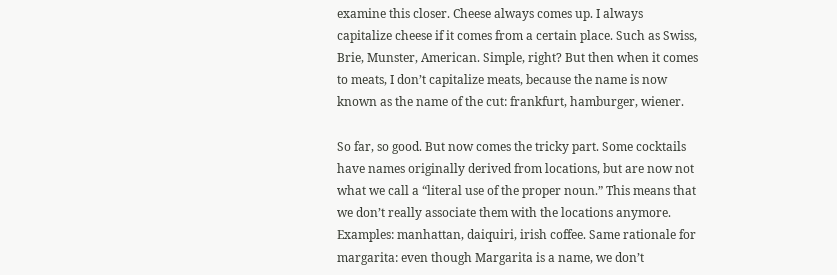examine this closer. Cheese always comes up. I always capitalize cheese if it comes from a certain place. Such as Swiss, Brie, Munster, American. Simple, right? But then when it comes to meats, I don’t capitalize meats, because the name is now known as the name of the cut: frankfurt, hamburger, wiener.

So far, so good. But now comes the tricky part. Some cocktails have names originally derived from locations, but are now not what we call a “literal use of the proper noun.” This means that we don’t really associate them with the locations anymore. Examples: manhattan, daiquiri, irish coffee. Same rationale for margarita: even though Margarita is a name, we don’t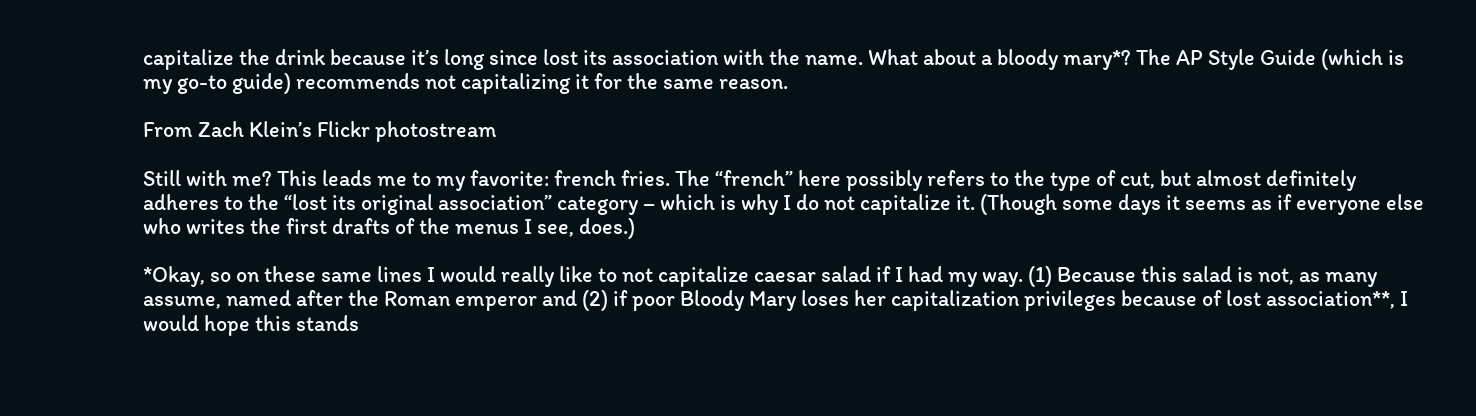capitalize the drink because it’s long since lost its association with the name. What about a bloody mary*? The AP Style Guide (which is my go-to guide) recommends not capitalizing it for the same reason.

From Zach Klein’s Flickr photostream

Still with me? This leads me to my favorite: french fries. The “french” here possibly refers to the type of cut, but almost definitely adheres to the “lost its original association” category – which is why I do not capitalize it. (Though some days it seems as if everyone else who writes the first drafts of the menus I see, does.)

*Okay, so on these same lines I would really like to not capitalize caesar salad if I had my way. (1) Because this salad is not, as many assume, named after the Roman emperor and (2) if poor Bloody Mary loses her capitalization privileges because of lost association**, I would hope this stands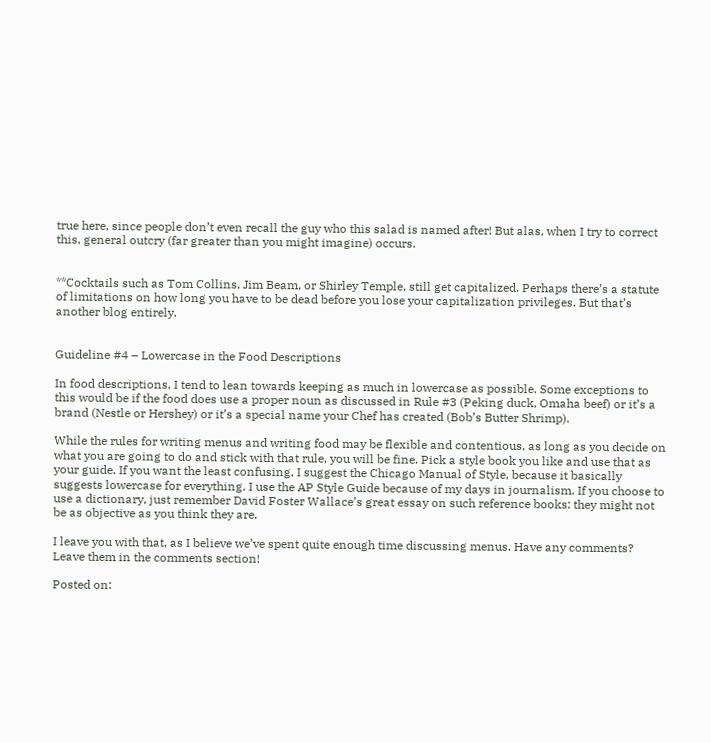true here, since people don’t even recall the guy who this salad is named after! But alas, when I try to correct this, general outcry (far greater than you might imagine) occurs.


**Cocktails such as Tom Collins, Jim Beam, or Shirley Temple, still get capitalized. Perhaps there’s a statute of limitations on how long you have to be dead before you lose your capitalization privileges. But that’s another blog entirely.


Guideline #4 – Lowercase in the Food Descriptions

In food descriptions, I tend to lean towards keeping as much in lowercase as possible. Some exceptions to this would be if the food does use a proper noun as discussed in Rule #3 (Peking duck, Omaha beef) or it’s a brand (Nestle or Hershey) or it’s a special name your Chef has created (Bob’s Butter Shrimp).

While the rules for writing menus and writing food may be flexible and contentious, as long as you decide on what you are going to do and stick with that rule, you will be fine. Pick a style book you like and use that as your guide. If you want the least confusing, I suggest the Chicago Manual of Style, because it basically suggests lowercase for everything. I use the AP Style Guide because of my days in journalism. If you choose to use a dictionary, just remember David Foster Wallace’s great essay on such reference books: they might not be as objective as you think they are.

I leave you with that, as I believe we’ve spent quite enough time discussing menus. Have any comments? Leave them in the comments section!

Posted on: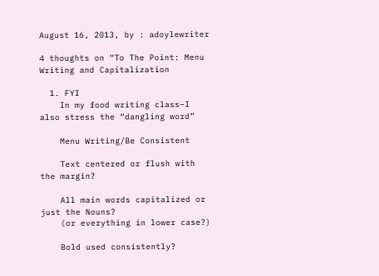August 16, 2013, by : adoylewriter

4 thoughts on “To The Point: Menu Writing and Capitalization

  1. FYI
    In my food writing class–I also stress the “dangling word”

    Menu Writing/Be Consistent

    Text centered or flush with the margin?

    All main words capitalized or just the Nouns?
    (or everything in lower case?)

    Bold used consistently?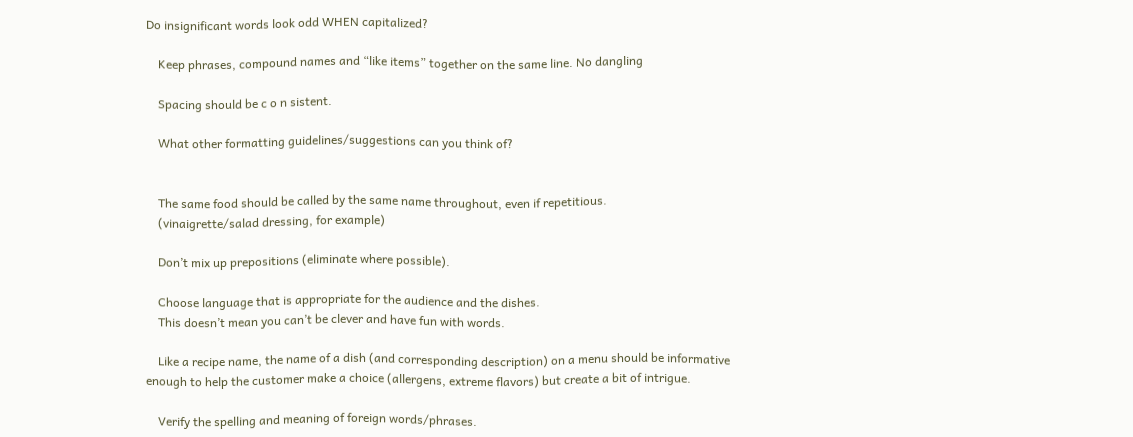Do insignificant words look odd WHEN capitalized?

    Keep phrases, compound names and “like items” together on the same line. No dangling

    Spacing should be c o n sistent.

    What other formatting guidelines/suggestions can you think of?


    The same food should be called by the same name throughout, even if repetitious.
    (vinaigrette/salad dressing, for example)

    Don’t mix up prepositions (eliminate where possible).

    Choose language that is appropriate for the audience and the dishes.
    This doesn’t mean you can’t be clever and have fun with words.

    Like a recipe name, the name of a dish (and corresponding description) on a menu should be informative enough to help the customer make a choice (allergens, extreme flavors) but create a bit of intrigue.

    Verify the spelling and meaning of foreign words/phrases.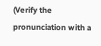(Verify the pronunciation with a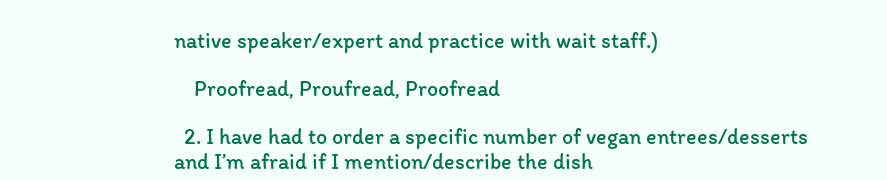native speaker/expert and practice with wait staff.)

    Proofread, Proufread, Proofread

  2. I have had to order a specific number of vegan entrees/desserts and I’m afraid if I mention/describe the dish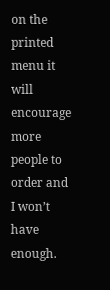on the printed menu it will encourage more people to order and I won’t have enough.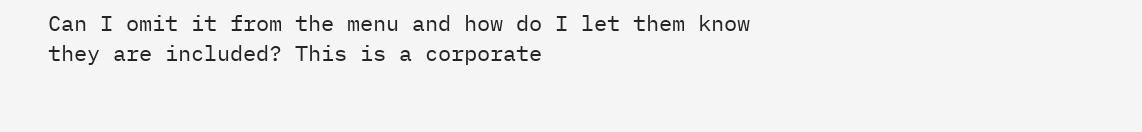Can I omit it from the menu and how do I let them know they are included? This is a corporate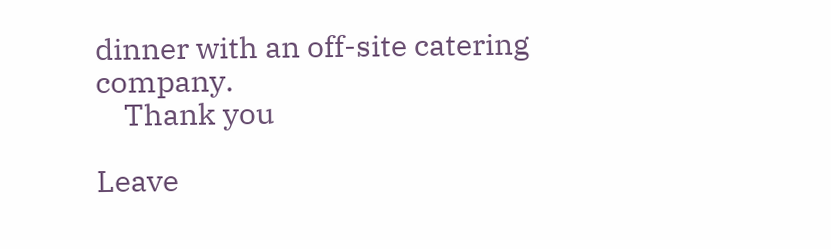dinner with an off-site catering company.
    Thank you

Leave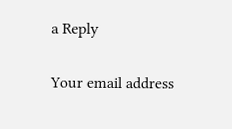a Reply

Your email address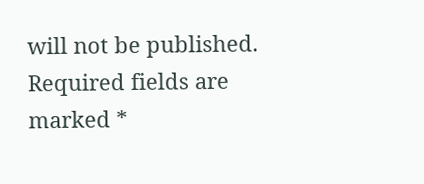will not be published. Required fields are marked *